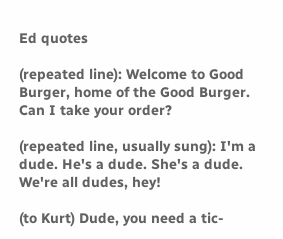Ed quotes

(repeated line): Welcome to Good Burger, home of the Good Burger. Can I take your order?

(repeated line, usually sung): I'm a dude. He's a dude. She's a dude. We're all dudes, hey!

(to Kurt) Dude, you need a tic-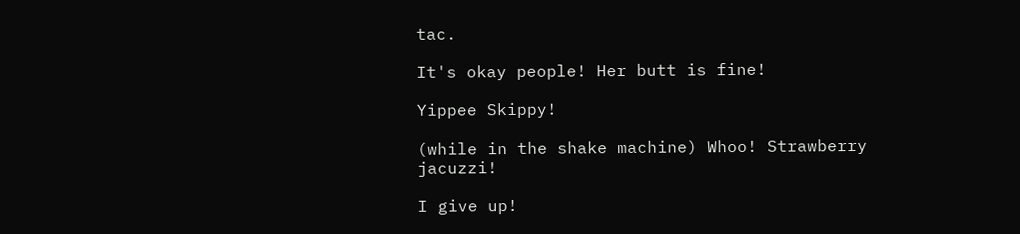tac.

It's okay people! Her butt is fine!

Yippee Skippy!

(while in the shake machine) Whoo! Strawberry jacuzzi!

I give up!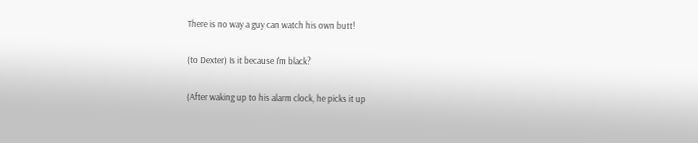There is no way a guy can watch his own butt!

(to Dexter) Is it because I'm black?

(After waking up to his alarm clock, he picks it up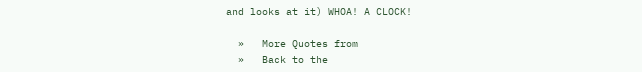and looks at it) WHOA! A CLOCK!

  »   More Quotes from
  »   Back to the